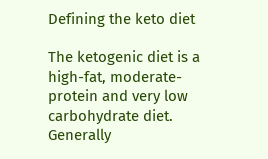Defining the keto diet

The ketogenic diet is a high-fat, moderate-protein and very low carbohydrate diet.  Generally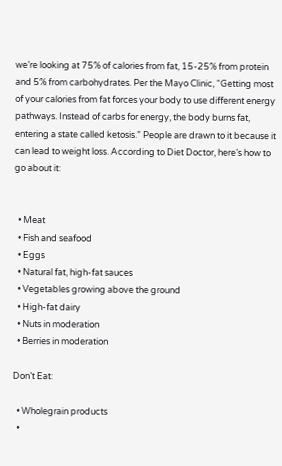we’re looking at 75% of calories from fat, 15-25% from protein and 5% from carbohydrates. Per the Mayo Clinic, “Getting most of your calories from fat forces your body to use different energy pathways. Instead of carbs for energy, the body burns fat, entering a state called ketosis.” People are drawn to it because it can lead to weight loss. According to Diet Doctor, here’s how to go about it:


  • Meat
  • Fish and seafood
  • Eggs
  • Natural fat, high-fat sauces
  • Vegetables growing above the ground
  • High-fat dairy
  • Nuts in moderation
  • Berries in moderation

Don’t Eat:

  • Wholegrain products
  •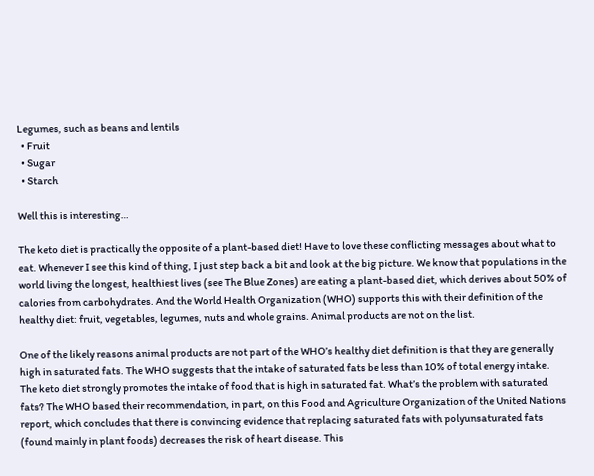Legumes, such as beans and lentils
  • Fruit
  • Sugar
  • Starch

Well this is interesting…

The keto diet is practically the opposite of a plant-based diet! Have to love these conflicting messages about what to eat. Whenever I see this kind of thing, I just step back a bit and look at the big picture. We know that populations in the world living the longest, healthiest lives (see The Blue Zones) are eating a plant-based diet, which derives about 50% of calories from carbohydrates. And the World Health Organization (WHO) supports this with their definition of the healthy diet: fruit, vegetables, legumes, nuts and whole grains. Animal products are not on the list.

One of the likely reasons animal products are not part of the WHO’s healthy diet definition is that they are generally high in saturated fats. The WHO suggests that the intake of saturated fats be less than 10% of total energy intake. The keto diet strongly promotes the intake of food that is high in saturated fat. What’s the problem with saturated fats? The WHO based their recommendation, in part, on this Food and Agriculture Organization of the United Nations report, which concludes that there is convincing evidence that replacing saturated fats with polyunsaturated fats (found mainly in plant foods) decreases the risk of heart disease. This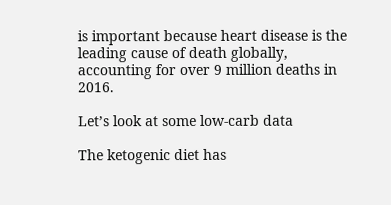is important because heart disease is the leading cause of death globally, accounting for over 9 million deaths in 2016.

Let’s look at some low-carb data

The ketogenic diet has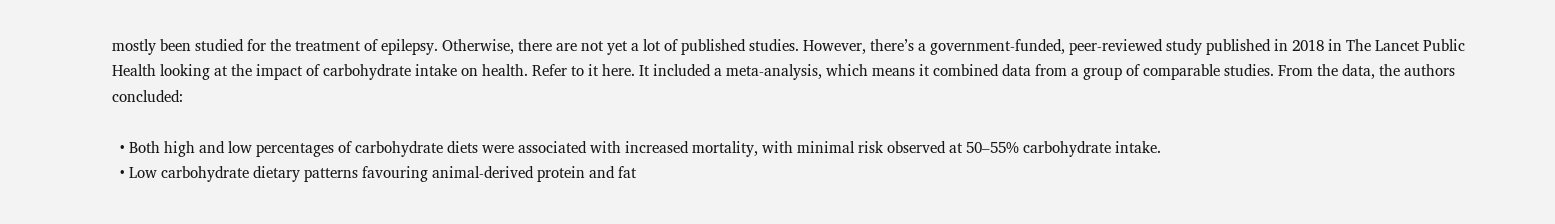mostly been studied for the treatment of epilepsy. Otherwise, there are not yet a lot of published studies. However, there’s a government-funded, peer-reviewed study published in 2018 in The Lancet Public Health looking at the impact of carbohydrate intake on health. Refer to it here. It included a meta-analysis, which means it combined data from a group of comparable studies. From the data, the authors concluded:

  • Both high and low percentages of carbohydrate diets were associated with increased mortality, with minimal risk observed at 50–55% carbohydrate intake.
  • Low carbohydrate dietary patterns favouring animal-derived protein and fat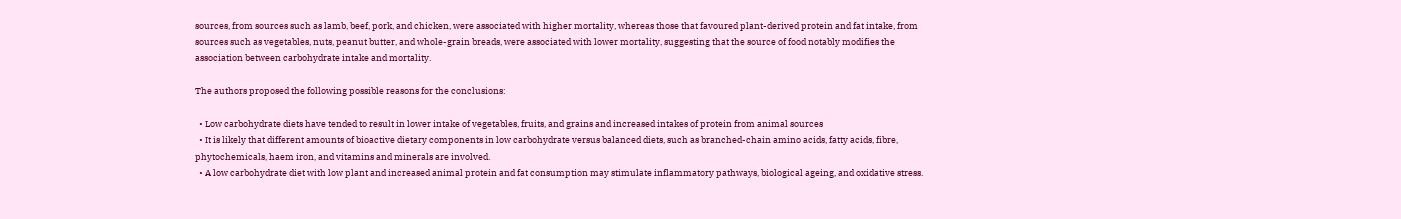sources, from sources such as lamb, beef, pork, and chicken, were associated with higher mortality, whereas those that favoured plant-derived protein and fat intake, from sources such as vegetables, nuts, peanut butter, and whole-grain breads, were associated with lower mortality, suggesting that the source of food notably modifies the association between carbohydrate intake and mortality.

The authors proposed the following possible reasons for the conclusions:

  • Low carbohydrate diets have tended to result in lower intake of vegetables, fruits, and grains and increased intakes of protein from animal sources
  • It is likely that different amounts of bioactive dietary components in low carbohydrate versus balanced diets, such as branched-chain amino acids, fatty acids, fibre, phytochemicals, haem iron, and vitamins and minerals are involved.
  • A low carbohydrate diet with low plant and increased animal protein and fat consumption may stimulate inflammatory pathways, biological ageing, and oxidative stress.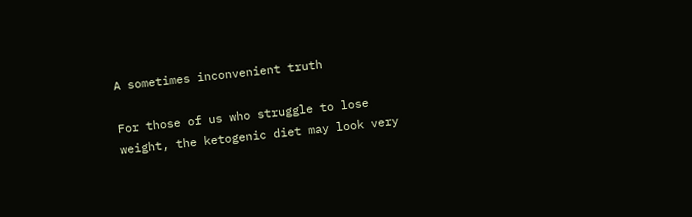A sometimes inconvenient truth

For those of us who struggle to lose weight, the ketogenic diet may look very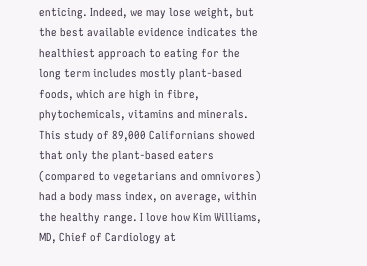enticing. Indeed, we may lose weight, but the best available evidence indicates the healthiest approach to eating for the long term includes mostly plant-based foods, which are high in fibre, phytochemicals, vitamins and minerals. This study of 89,000 Californians showed that only the plant-based eaters (compared to vegetarians and omnivores) had a body mass index, on average, within the healthy range. I love how Kim Williams, MD, Chief of Cardiology at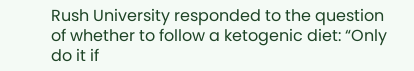Rush University responded to the question of whether to follow a ketogenic diet: “Only do it if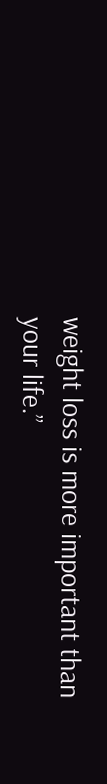weight loss is more important than your life.”